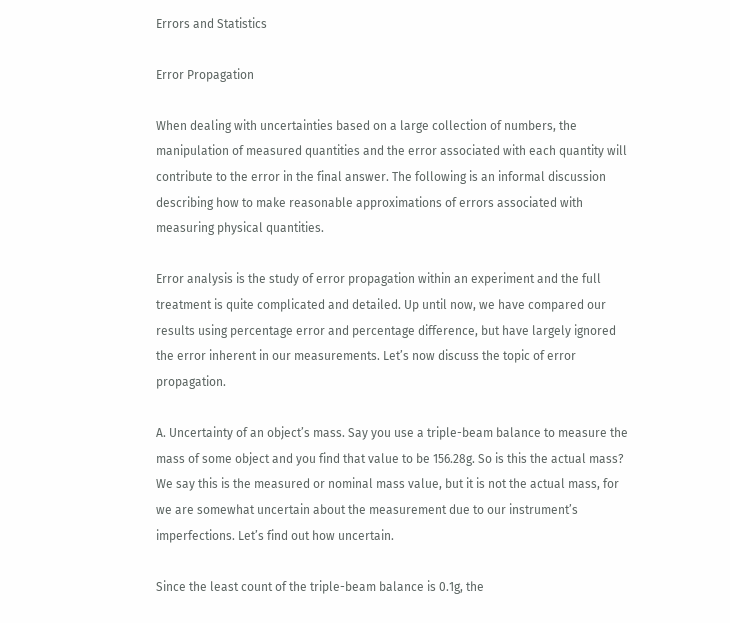Errors and Statistics

Error Propagation

When dealing with uncertainties based on a large collection of numbers, the manipulation of measured quantities and the error associated with each quantity will contribute to the error in the final answer. The following is an informal discussion describing how to make reasonable approximations of errors associated with measuring physical quantities.

Error analysis is the study of error propagation within an experiment and the full treatment is quite complicated and detailed. Up until now, we have compared our results using percentage error and percentage difference, but have largely ignored the error inherent in our measurements. Let’s now discuss the topic of error propagation.

A. Uncertainty of an object’s mass. Say you use a triple-beam balance to measure the mass of some object and you find that value to be 156.28g. So is this the actual mass? We say this is the measured or nominal mass value, but it is not the actual mass, for we are somewhat uncertain about the measurement due to our instrument’s imperfections. Let’s find out how uncertain.

Since the least count of the triple-beam balance is 0.1g, the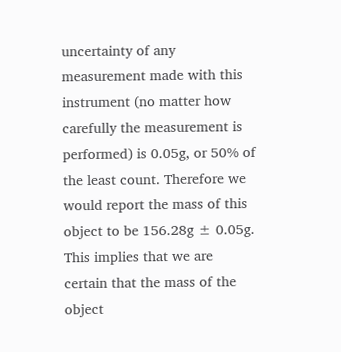uncertainty of any measurement made with this instrument (no matter how carefully the measurement is performed) is 0.05g, or 50% of the least count. Therefore we would report the mass of this object to be 156.28g ± 0.05g. This implies that we are certain that the mass of the object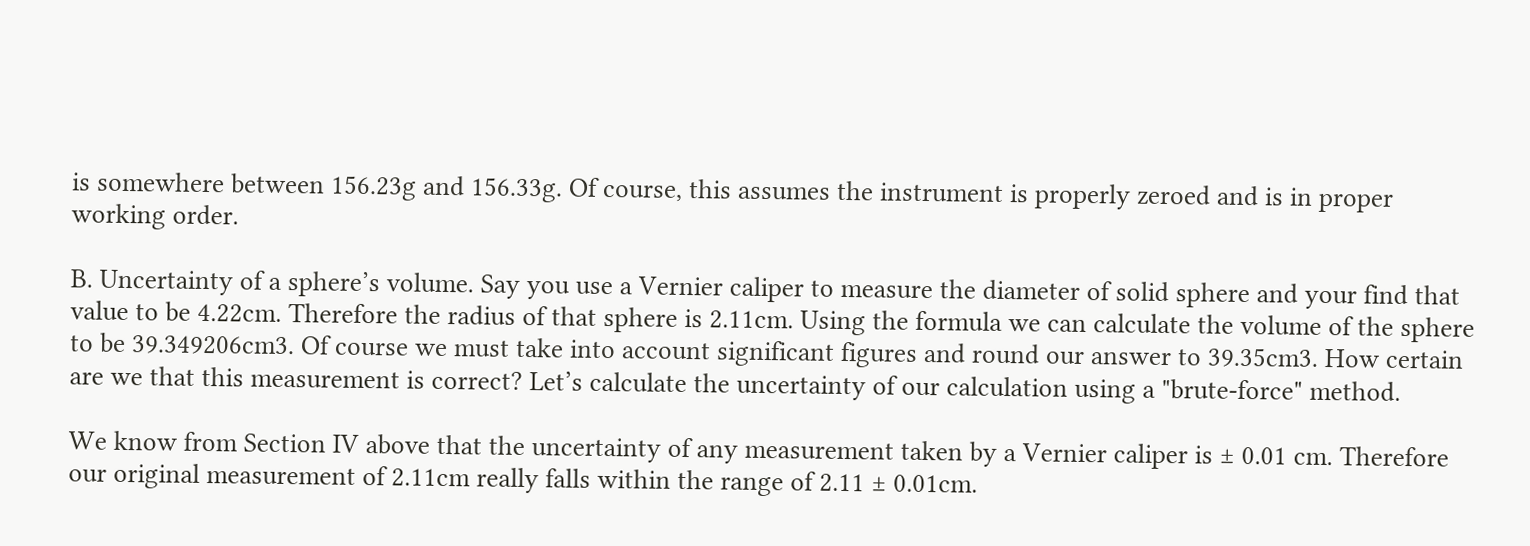is somewhere between 156.23g and 156.33g. Of course, this assumes the instrument is properly zeroed and is in proper working order.

B. Uncertainty of a sphere’s volume. Say you use a Vernier caliper to measure the diameter of solid sphere and your find that value to be 4.22cm. Therefore the radius of that sphere is 2.11cm. Using the formula we can calculate the volume of the sphere to be 39.349206cm3. Of course we must take into account significant figures and round our answer to 39.35cm3. How certain are we that this measurement is correct? Let’s calculate the uncertainty of our calculation using a "brute-force" method.

We know from Section IV above that the uncertainty of any measurement taken by a Vernier caliper is ± 0.01 cm. Therefore our original measurement of 2.11cm really falls within the range of 2.11 ± 0.01cm.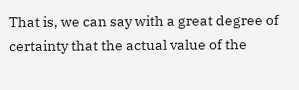That is, we can say with a great degree of certainty that the actual value of the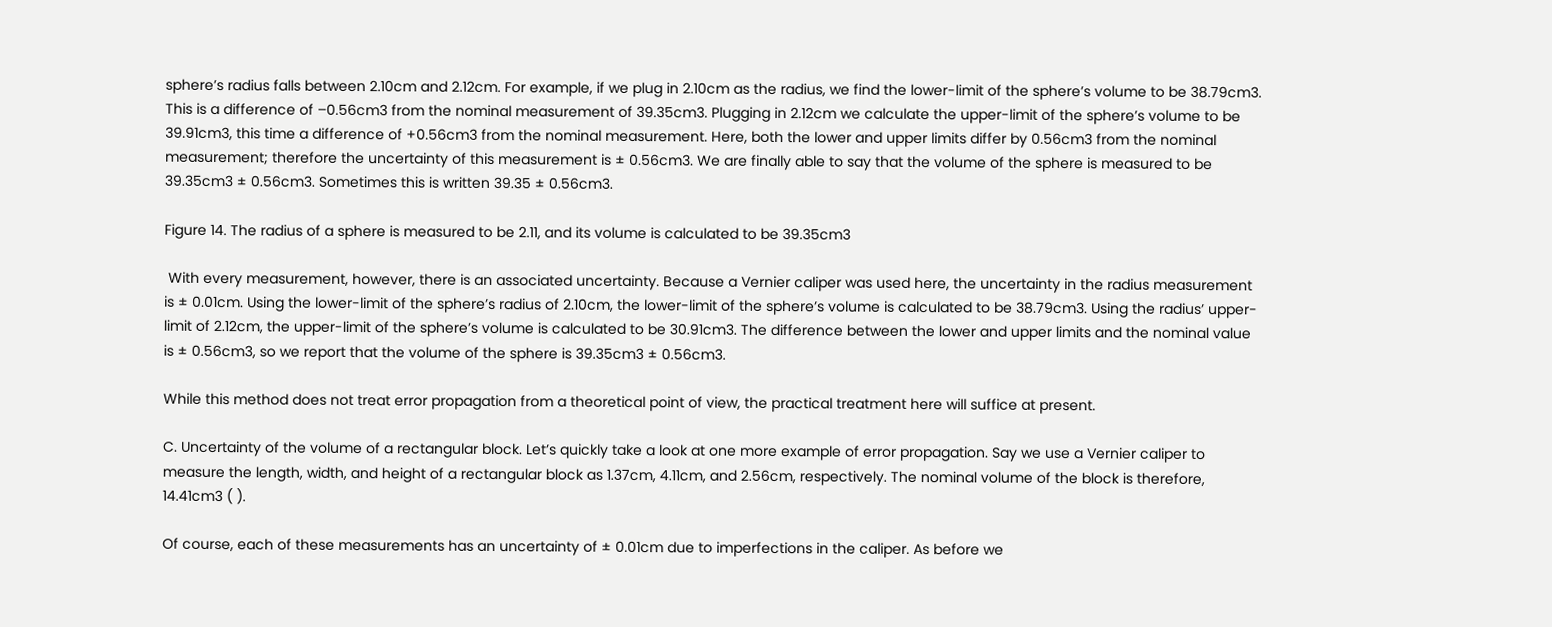sphere’s radius falls between 2.10cm and 2.12cm. For example, if we plug in 2.10cm as the radius, we find the lower-limit of the sphere’s volume to be 38.79cm3. This is a difference of –0.56cm3 from the nominal measurement of 39.35cm3. Plugging in 2.12cm we calculate the upper-limit of the sphere’s volume to be 39.91cm3, this time a difference of +0.56cm3 from the nominal measurement. Here, both the lower and upper limits differ by 0.56cm3 from the nominal measurement; therefore the uncertainty of this measurement is ± 0.56cm3. We are finally able to say that the volume of the sphere is measured to be 39.35cm3 ± 0.56cm3. Sometimes this is written 39.35 ± 0.56cm3.

Figure 14. The radius of a sphere is measured to be 2.11, and its volume is calculated to be 39.35cm3

 With every measurement, however, there is an associated uncertainty. Because a Vernier caliper was used here, the uncertainty in the radius measurement is ± 0.01cm. Using the lower-limit of the sphere’s radius of 2.10cm, the lower-limit of the sphere’s volume is calculated to be 38.79cm3. Using the radius’ upper-limit of 2.12cm, the upper-limit of the sphere’s volume is calculated to be 30.91cm3. The difference between the lower and upper limits and the nominal value is ± 0.56cm3, so we report that the volume of the sphere is 39.35cm3 ± 0.56cm3.

While this method does not treat error propagation from a theoretical point of view, the practical treatment here will suffice at present.

C. Uncertainty of the volume of a rectangular block. Let’s quickly take a look at one more example of error propagation. Say we use a Vernier caliper to measure the length, width, and height of a rectangular block as 1.37cm, 4.11cm, and 2.56cm, respectively. The nominal volume of the block is therefore, 14.41cm3 ( ).

Of course, each of these measurements has an uncertainty of ± 0.01cm due to imperfections in the caliper. As before we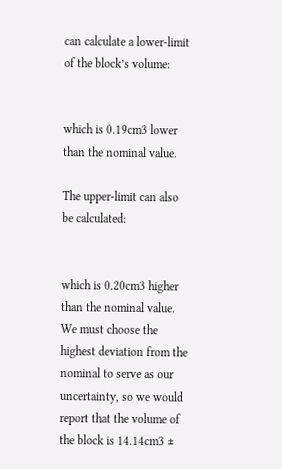can calculate a lower-limit of the block’s volume:


which is 0.19cm3 lower than the nominal value.

The upper-limit can also be calculated:


which is 0.20cm3 higher than the nominal value. We must choose the highest deviation from the nominal to serve as our uncertainty, so we would report that the volume of the block is 14.14cm3 ±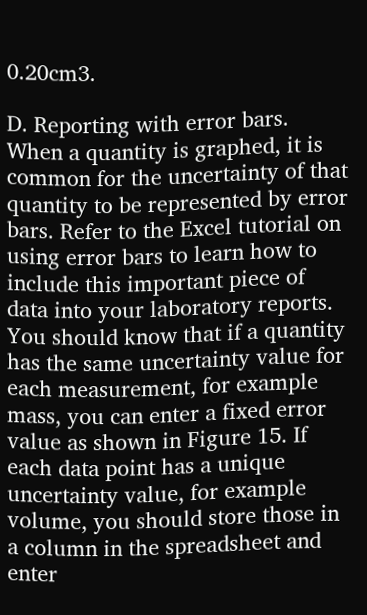0.20cm3.

D. Reporting with error bars. When a quantity is graphed, it is common for the uncertainty of that quantity to be represented by error bars. Refer to the Excel tutorial on using error bars to learn how to include this important piece of data into your laboratory reports. You should know that if a quantity has the same uncertainty value for each measurement, for example mass, you can enter a fixed error value as shown in Figure 15. If each data point has a unique uncertainty value, for example volume, you should store those in a column in the spreadsheet and enter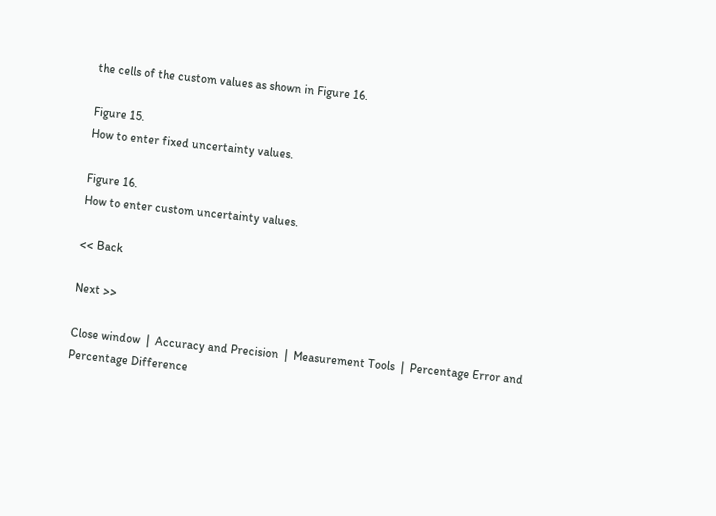the cells of the custom values as shown in Figure 16.

Figure 15.
How to enter fixed uncertainty values.

Figure 16.
How to enter custom uncertainty values.

<< Back

Next >>

Close window  |  Accuracy and Precision  |  Measurement Tools  |  Percentage Error and Percentage Difference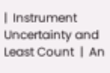|  Instrument Uncertainty and Least Count  |  An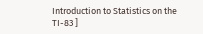Introduction to Statistics on the TI-83 ]